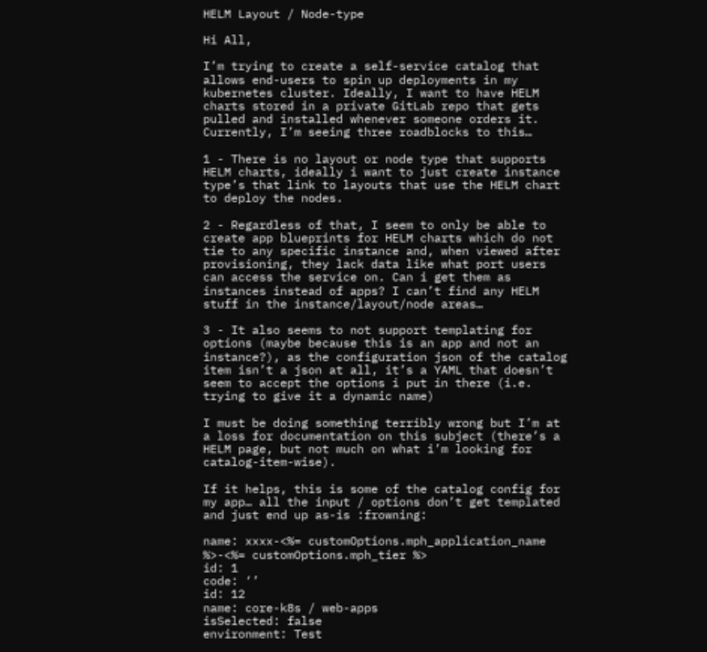HELM Layout / Node-type

Hi All,

I’m trying to create a self-service catalog that allows end-users to spin up deployments in my kubernetes cluster. Ideally, I want to have HELM charts stored in a private GitLab repo that gets pulled and installed whenever someone orders it. Currently, I’m seeing three roadblocks to this…

1 - There is no layout or node type that supports HELM charts, ideally i want to just create instance type’s that link to layouts that use the HELM chart to deploy the nodes.

2 - Regardless of that, I seem to only be able to create app blueprints for HELM charts which do not tie to any specific instance and, when viewed after provisioning, they lack data like what port users can access the service on. Can i get them as instances instead of apps? I can’t find any HELM stuff in the instance/layout/node areas…

3 - It also seems to not support templating for options (maybe because this is an app and not an instance?), as the configuration json of the catalog item isn’t a json at all, it’s a YAML that doesn’t seem to accept the options i put in there (i.e. trying to give it a dynamic name)

I must be doing something terribly wrong but I’m at a loss for documentation on this subject (there’s a HELM page, but not much on what i’m looking for catalog-item-wise).

If it helps, this is some of the catalog config for my app… all the input / options don’t get templated and just end up as-is :frowning:

name: xxxx-<%= customOptions.mph_application_name %>-<%= customOptions.mph_tier %>
id: 1
code: ‘’
id: 12
name: core-k8s / web-apps
isSelected: false
environment: Test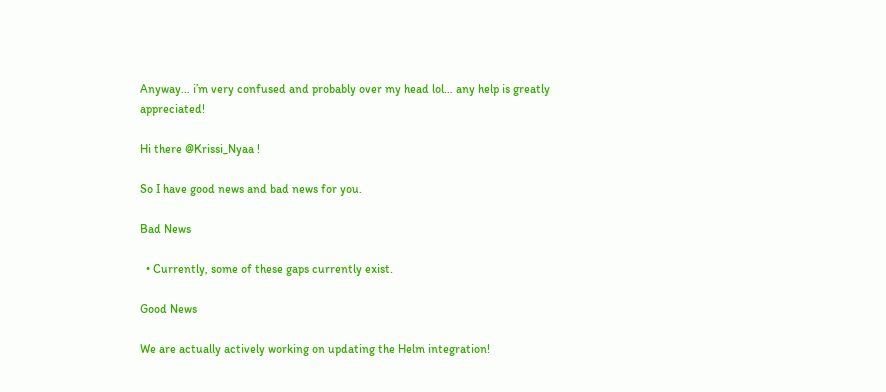Anyway… i’m very confused and probably over my head lol… any help is greatly appreciated!

Hi there @Krissi_Nyaa !

So I have good news and bad news for you.

Bad News

  • Currently, some of these gaps currently exist.

Good News

We are actually actively working on updating the Helm integration!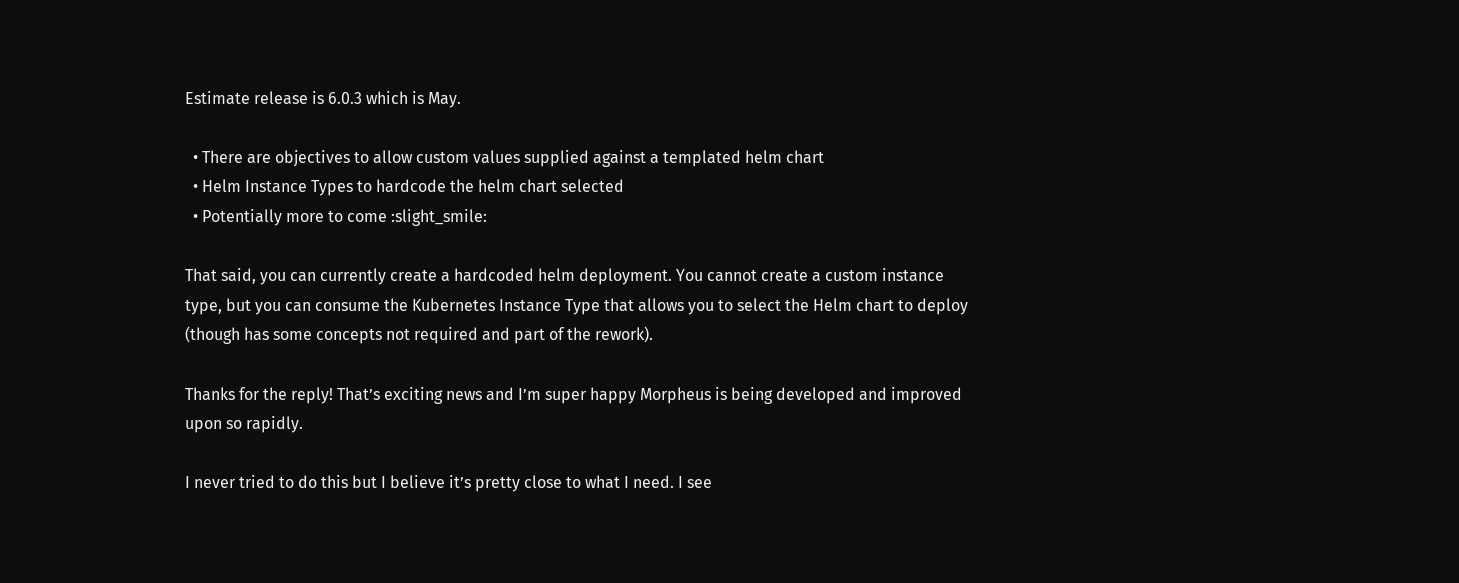Estimate release is 6.0.3 which is May.

  • There are objectives to allow custom values supplied against a templated helm chart
  • Helm Instance Types to hardcode the helm chart selected
  • Potentially more to come :slight_smile:

That said, you can currently create a hardcoded helm deployment. You cannot create a custom instance type, but you can consume the Kubernetes Instance Type that allows you to select the Helm chart to deploy (though has some concepts not required and part of the rework).

Thanks for the reply! That’s exciting news and I’m super happy Morpheus is being developed and improved upon so rapidly.

I never tried to do this but I believe it’s pretty close to what I need. I see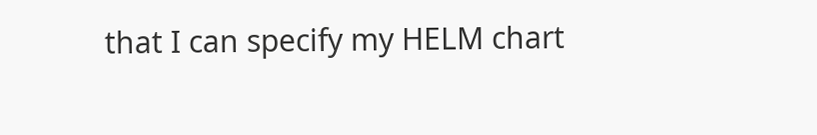that I can specify my HELM chart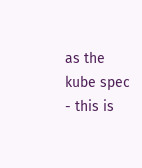as the kube spec - this is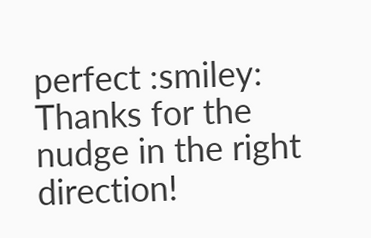perfect :smiley: Thanks for the nudge in the right direction!